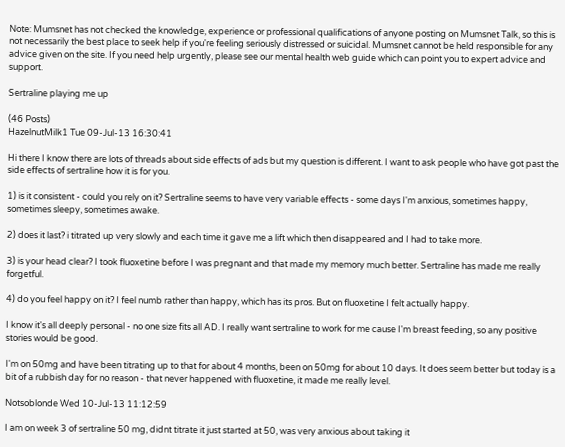Note: Mumsnet has not checked the knowledge, experience or professional qualifications of anyone posting on Mumsnet Talk, so this is not necessarily the best place to seek help if you're feeling seriously distressed or suicidal. Mumsnet cannot be held responsible for any advice given on the site. If you need help urgently, please see our mental health web guide which can point you to expert advice and support.

Sertraline playing me up

(46 Posts)
HazelnutMilk1 Tue 09-Jul-13 16:30:41

Hi there I know there are lots of threads about side effects of ads but my question is different. I want to ask people who have got past the side effects of sertraline how it is for you.

1) is it consistent - could you rely on it? Sertraline seems to have very variable effects - some days I'm anxious, sometimes happy, sometimes sleepy, sometimes awake.

2) does it last? i titrated up very slowly and each time it gave me a lift which then disappeared and I had to take more.

3) is your head clear? I took fluoxetine before I was pregnant and that made my memory much better. Sertraline has made me really forgetful.

4) do you feel happy on it? I feel numb rather than happy, which has its pros. But on fluoxetine I felt actually happy.

I know it's all deeply personal - no one size fits all AD. I really want sertraline to work for me cause I'm breast feeding, so any positive stories would be good.

I'm on 50mg and have been titrating up to that for about 4 months, been on 50mg for about 10 days. It does seem better but today is a bit of a rubbish day for no reason - that never happened with fluoxetine, it made me really level.

Notsoblonde Wed 10-Jul-13 11:12:59

I am on week 3 of sertraline 50 mg, didnt titrate it just started at 50, was very anxious about taking it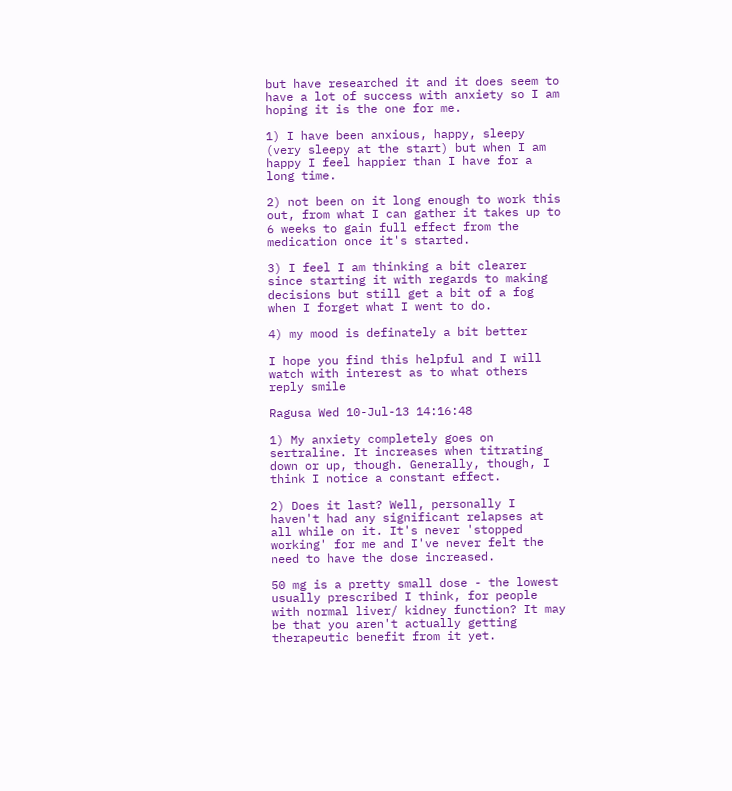but have researched it and it does seem to have a lot of success with anxiety so I am hoping it is the one for me.

1) I have been anxious, happy, sleepy (very sleepy at the start) but when I am happy I feel happier than I have for a long time.

2) not been on it long enough to work this out, from what I can gather it takes up to 6 weeks to gain full effect from the medication once it's started.

3) I feel I am thinking a bit clearer since starting it with regards to making decisions but still get a bit of a fog when I forget what I went to do.

4) my mood is definately a bit better

I hope you find this helpful and I will watch with interest as to what others reply smile

Ragusa Wed 10-Jul-13 14:16:48

1) My anxiety completely goes on sertraline. It increases when titrating down or up, though. Generally, though, I think I notice a constant effect.

2) Does it last? Well, personally I haven't had any significant relapses at all while on it. It's never 'stopped working' for me and I've never felt the need to have the dose increased.

50 mg is a pretty small dose - the lowest usually prescribed I think, for people with normal liver/ kidney function? It may be that you aren't actually getting therapeutic benefit from it yet.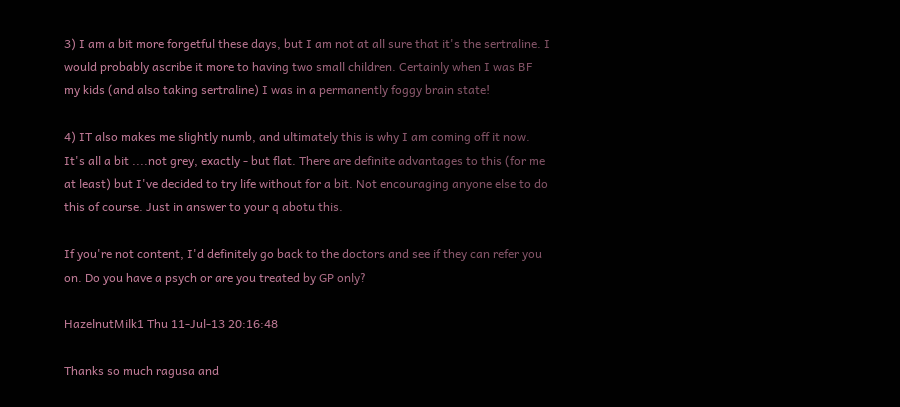3) I am a bit more forgetful these days, but I am not at all sure that it's the sertraline. I would probably ascribe it more to having two small children. Certainly when I was BF my kids (and also taking sertraline) I was in a permanently foggy brain state!

4) IT also makes me slightly numb, and ultimately this is why I am coming off it now. It's all a bit ....not grey, exactly - but flat. There are definite advantages to this (for me at least) but I've decided to try life without for a bit. Not encouraging anyone else to do this of course. Just in answer to your q abotu this.

If you're not content, I'd definitely go back to the doctors and see if they can refer you on. Do you have a psych or are you treated by GP only?

HazelnutMilk1 Thu 11-Jul-13 20:16:48

Thanks so much ragusa and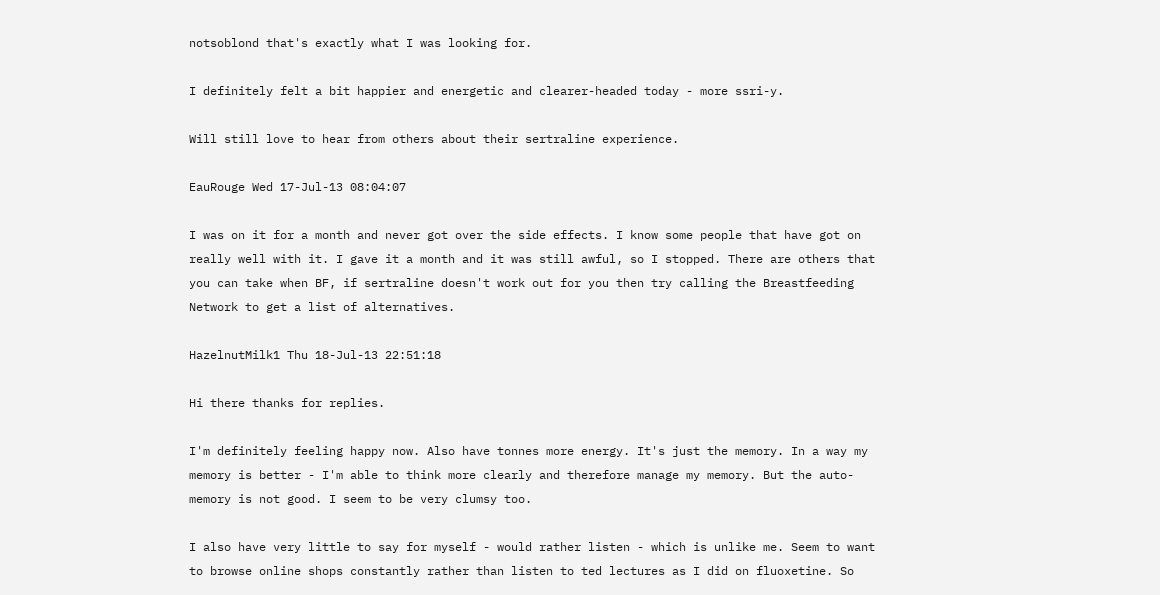notsoblond that's exactly what I was looking for.

I definitely felt a bit happier and energetic and clearer-headed today - more ssri-y.

Will still love to hear from others about their sertraline experience.

EauRouge Wed 17-Jul-13 08:04:07

I was on it for a month and never got over the side effects. I know some people that have got on really well with it. I gave it a month and it was still awful, so I stopped. There are others that you can take when BF, if sertraline doesn't work out for you then try calling the Breastfeeding Network to get a list of alternatives.

HazelnutMilk1 Thu 18-Jul-13 22:51:18

Hi there thanks for replies.

I'm definitely feeling happy now. Also have tonnes more energy. It's just the memory. In a way my memory is better - I'm able to think more clearly and therefore manage my memory. But the auto-memory is not good. I seem to be very clumsy too.

I also have very little to say for myself - would rather listen - which is unlike me. Seem to want to browse online shops constantly rather than listen to ted lectures as I did on fluoxetine. So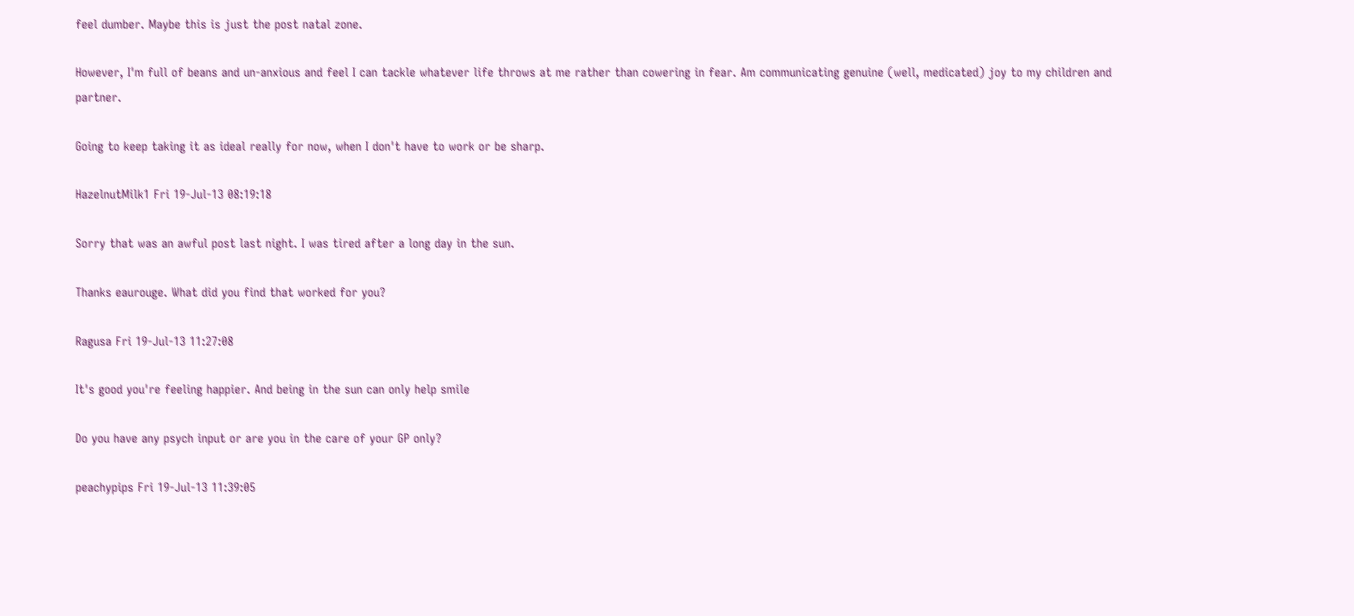feel dumber. Maybe this is just the post natal zone.

However, I'm full of beans and un-anxious and feel I can tackle whatever life throws at me rather than cowering in fear. Am communicating genuine (well, medicated) joy to my children and partner.

Going to keep taking it as ideal really for now, when I don't have to work or be sharp.

HazelnutMilk1 Fri 19-Jul-13 08:19:18

Sorry that was an awful post last night. I was tired after a long day in the sun.

Thanks eaurouge. What did you find that worked for you?

Ragusa Fri 19-Jul-13 11:27:08

It's good you're feeling happier. And being in the sun can only help smile

Do you have any psych input or are you in the care of your GP only?

peachypips Fri 19-Jul-13 11:39:05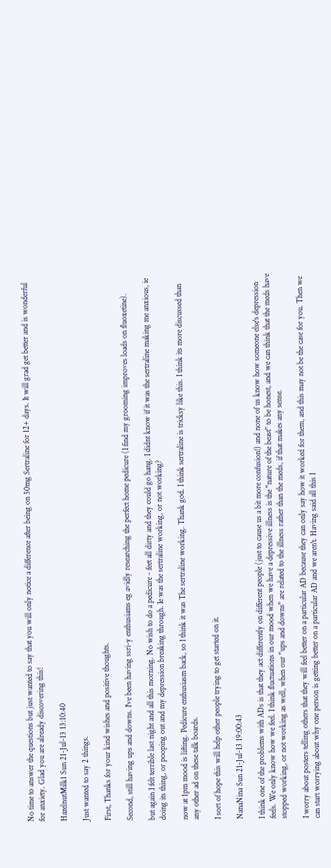No time to answer the questions but just wanted to say that you will only notice a difference after being on 50mg Sertraline for 12+ days. It will grad get better and is wonderful for anxiety. Glad you are already discovering this!

HazelnutMilk1 Sun 21-Jul-13 13:10:40

Just wanted to say 2 things.

First, Thanks for your kind wishes and positive thoughts.

Second, still having ups and downs. I've been having ssri-y enthusiams eg avidly researching the perfect home pedicure (I find my grooming improves loads on fluoxetine).

but again I felt terrible last night and all this morning. No wish to do a pedicure - feet all dirty and they could go hang. I didnt know if it was the sertraline making me anxious, ie doing its thing, or pooping out and my depression breaking through. Ie was the sertraline working, or not working?

now at 1pm mood is lifting. Pedicure enthusiasm back, so I think it was The sertraline working. Thank god. I think sertraline is tricksy like this. I think its more discussed than any other ad on these talk boards.

I sort of hope this will help other people trying to get started on it.

NanaNina Sun 21-Jul-13 19:00:43

I think one of the problems with ADs is that they act differently on different people (just to cause us a bit more confusion!) and none of us know how someone else's depression feels. We only know how we feel. I think fluctuations in our mood when we have a depressive illness is the "nature of the beast" to be honest, and we can think that the meds have stopped working, or not working as well, when our "ups and downs" are related to the illness rather than the meds, if that makes any sense.

I worry about posters telling others that they will feel better on a particular AD because they can only say how it worked for them, and this may not be the case for you. Then we can start worrying about why one person is getting better on a particular AD and we aren't. Having said all this I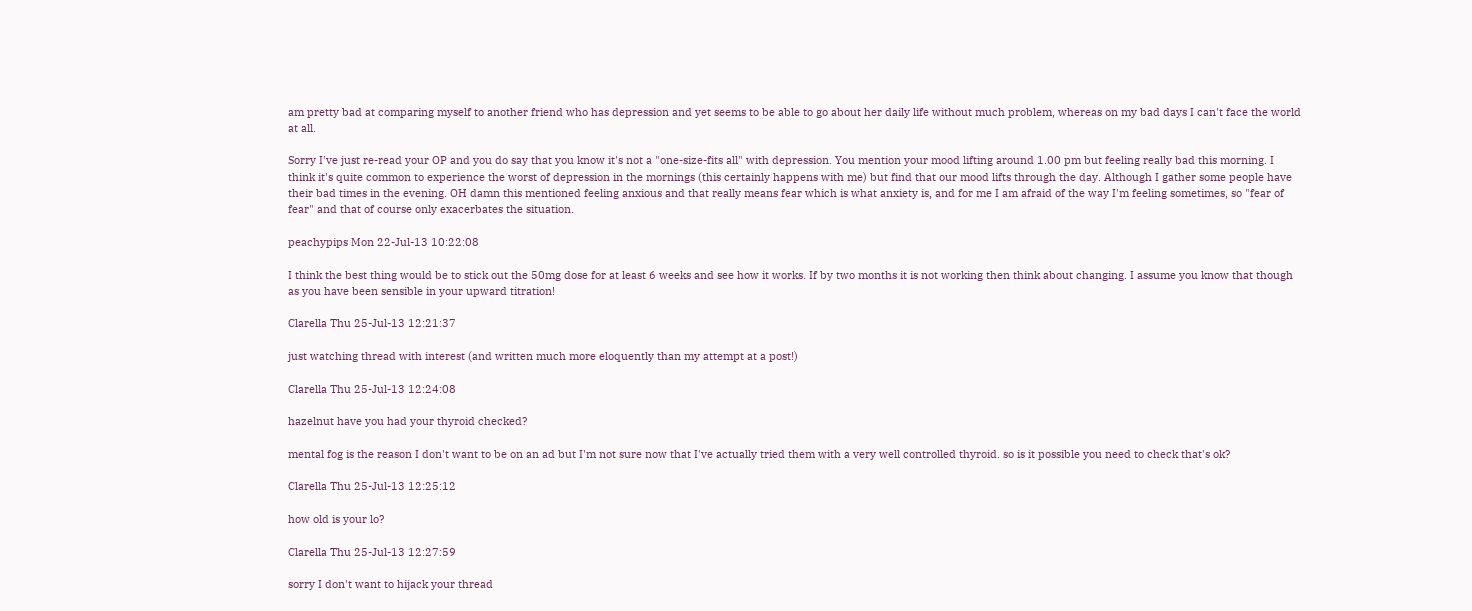am pretty bad at comparing myself to another friend who has depression and yet seems to be able to go about her daily life without much problem, whereas on my bad days I can't face the world at all.

Sorry I've just re-read your OP and you do say that you know it's not a "one-size-fits all" with depression. You mention your mood lifting around 1.00 pm but feeling really bad this morning. I think it's quite common to experience the worst of depression in the mornings (this certainly happens with me) but find that our mood lifts through the day. Although I gather some people have their bad times in the evening. OH damn this mentioned feeling anxious and that really means fear which is what anxiety is, and for me I am afraid of the way I'm feeling sometimes, so "fear of fear" and that of course only exacerbates the situation.

peachypips Mon 22-Jul-13 10:22:08

I think the best thing would be to stick out the 50mg dose for at least 6 weeks and see how it works. If by two months it is not working then think about changing. I assume you know that though as you have been sensible in your upward titration!

Clarella Thu 25-Jul-13 12:21:37

just watching thread with interest (and written much more eloquently than my attempt at a post!)

Clarella Thu 25-Jul-13 12:24:08

hazelnut have you had your thyroid checked?

mental fog is the reason I don't want to be on an ad but I'm not sure now that I've actually tried them with a very well controlled thyroid. so is it possible you need to check that's ok?

Clarella Thu 25-Jul-13 12:25:12

how old is your lo?

Clarella Thu 25-Jul-13 12:27:59

sorry I don't want to hijack your thread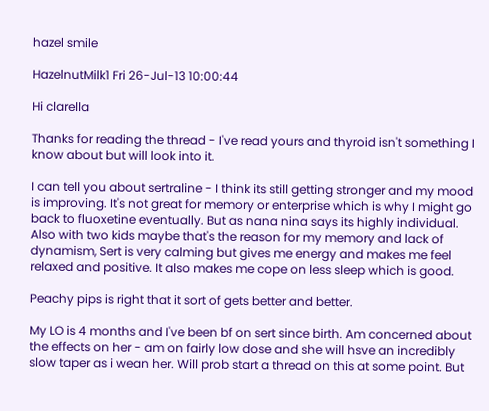hazel smile

HazelnutMilk1 Fri 26-Jul-13 10:00:44

Hi clarella

Thanks for reading the thread - I've read yours and thyroid isn't something I know about but will look into it.

I can tell you about sertraline - I think its still getting stronger and my mood is improving. It's not great for memory or enterprise which is why I might go back to fluoxetine eventually. But as nana nina says its highly individual. Also with two kids maybe that's the reason for my memory and lack of dynamism, Sert is very calming but gives me energy and makes me feel relaxed and positive. It also makes me cope on less sleep which is good.

Peachy pips is right that it sort of gets better and better.

My LO is 4 months and I've been bf on sert since birth. Am concerned about the effects on her - am on fairly low dose and she will hsve an incredibly slow taper as i wean her. Will prob start a thread on this at some point. But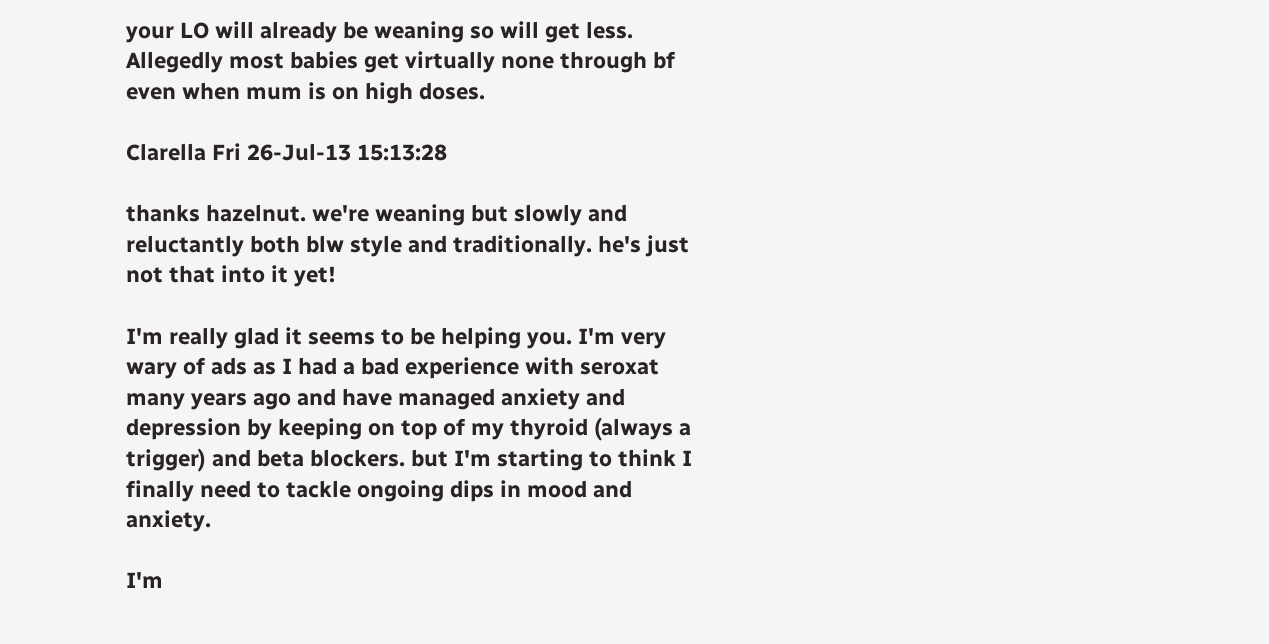your LO will already be weaning so will get less. Allegedly most babies get virtually none through bf even when mum is on high doses.

Clarella Fri 26-Jul-13 15:13:28

thanks hazelnut. we're weaning but slowly and reluctantly both blw style and traditionally. he's just not that into it yet!

I'm really glad it seems to be helping you. I'm very wary of ads as I had a bad experience with seroxat many years ago and have managed anxiety and depression by keeping on top of my thyroid (always a trigger) and beta blockers. but I'm starting to think I finally need to tackle ongoing dips in mood and anxiety.

I'm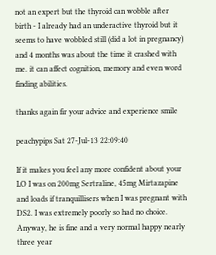not an expert but the thyroid can wobble after birth - I already had an underactive thyroid but it seems to have wobbled still (did a lot in pregnancy) and 4 months was about the time it crashed with me. it can affect cognition, memory and even word finding abilities.

thanks again fir your advice and experience smile

peachypips Sat 27-Jul-13 22:09:40

If it makes you feel any more confident about your LO I was on 200mg Sertraline, 45mg Mirtazapine and loads if tranquillisers when I was pregnant with DS2. I was extremely poorly so had no choice. Anyway, he is fine and a very normal happy nearly three year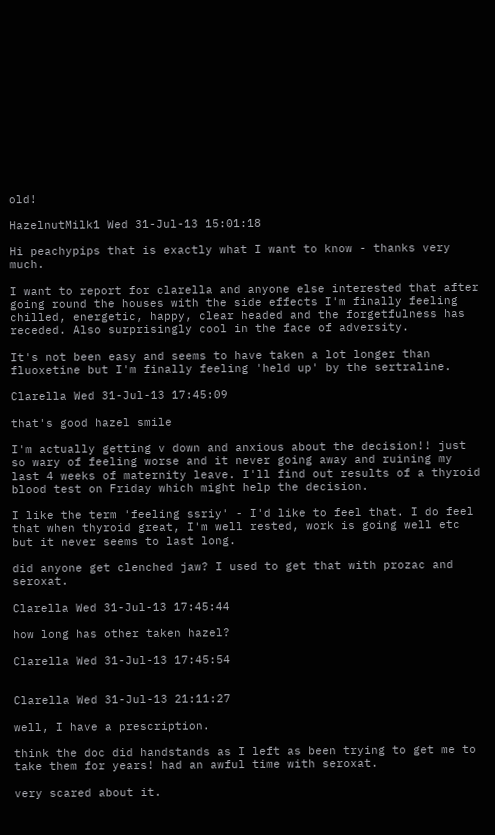old!

HazelnutMilk1 Wed 31-Jul-13 15:01:18

Hi peachypips that is exactly what I want to know - thanks very much.

I want to report for clarella and anyone else interested that after going round the houses with the side effects I'm finally feeling chilled, energetic, happy, clear headed and the forgetfulness has receded. Also surprisingly cool in the face of adversity.

It's not been easy and seems to have taken a lot longer than fluoxetine but I'm finally feeling 'held up' by the sertraline.

Clarella Wed 31-Jul-13 17:45:09

that's good hazel smile

I'm actually getting v down and anxious about the decision!! just so wary of feeling worse and it never going away and ruining my last 4 weeks of maternity leave. I'll find out results of a thyroid blood test on Friday which might help the decision.

I like the term 'feeling ssriy' - I'd like to feel that. I do feel that when thyroid great, I'm well rested, work is going well etc but it never seems to last long.

did anyone get clenched jaw? I used to get that with prozac and seroxat.

Clarella Wed 31-Jul-13 17:45:44

how long has other taken hazel?

Clarella Wed 31-Jul-13 17:45:54


Clarella Wed 31-Jul-13 21:11:27

well, I have a prescription.

think the doc did handstands as I left as been trying to get me to take them for years! had an awful time with seroxat.

very scared about it.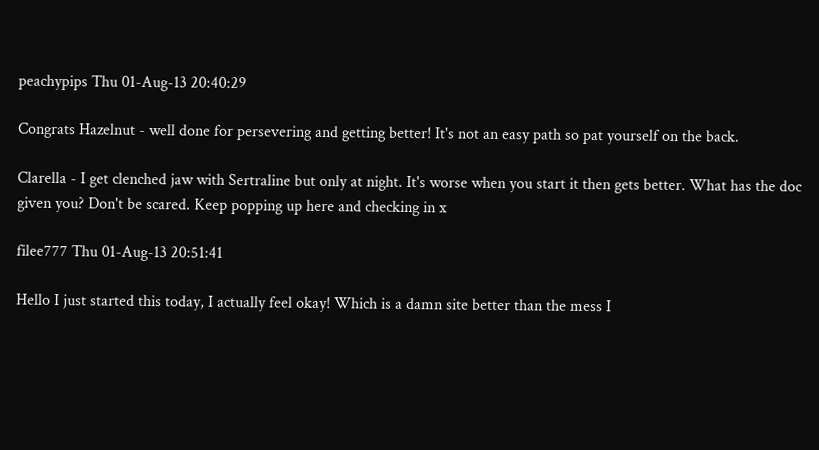peachypips Thu 01-Aug-13 20:40:29

Congrats Hazelnut - well done for persevering and getting better! It's not an easy path so pat yourself on the back.

Clarella - I get clenched jaw with Sertraline but only at night. It's worse when you start it then gets better. What has the doc given you? Don't be scared. Keep popping up here and checking in x

filee777 Thu 01-Aug-13 20:51:41

Hello I just started this today, I actually feel okay! Which is a damn site better than the mess I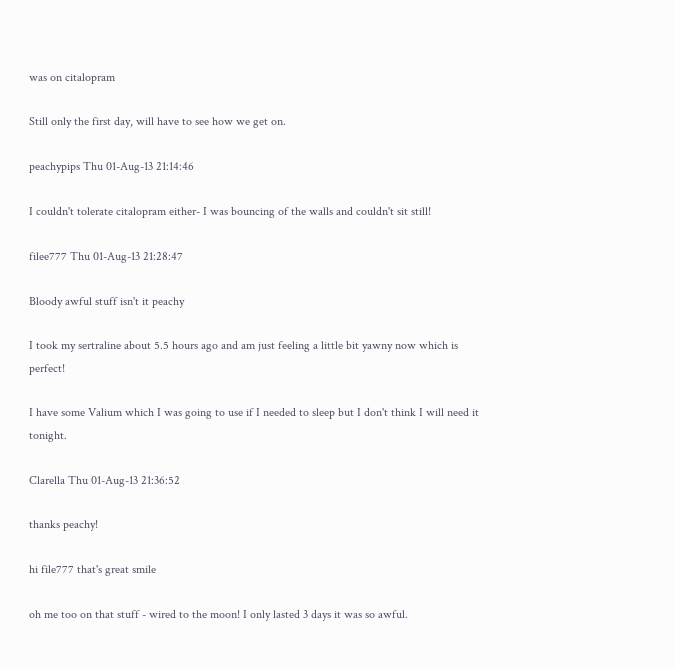was on citalopram

Still only the first day, will have to see how we get on.

peachypips Thu 01-Aug-13 21:14:46

I couldn't tolerate citalopram either- I was bouncing of the walls and couldn't sit still!

filee777 Thu 01-Aug-13 21:28:47

Bloody awful stuff isn't it peachy

I took my sertraline about 5.5 hours ago and am just feeling a little bit yawny now which is perfect!

I have some Valium which I was going to use if I needed to sleep but I don't think I will need it tonight.

Clarella Thu 01-Aug-13 21:36:52

thanks peachy!

hi file777 that's great smile

oh me too on that stuff - wired to the moon! I only lasted 3 days it was so awful.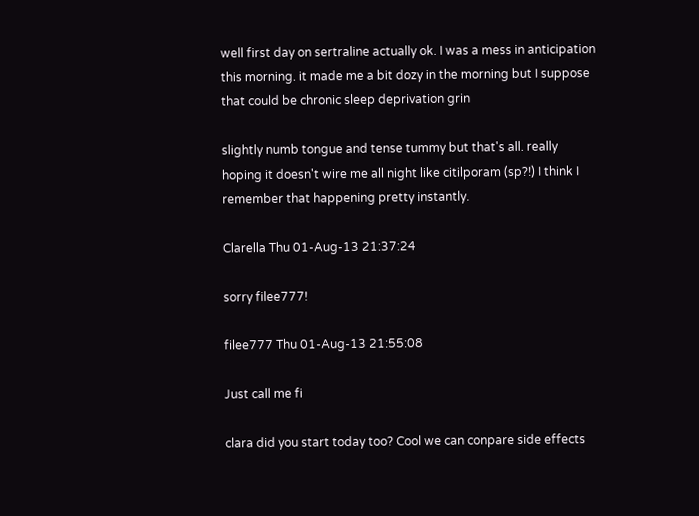well first day on sertraline actually ok. I was a mess in anticipation this morning. it made me a bit dozy in the morning but I suppose that could be chronic sleep deprivation grin

slightly numb tongue and tense tummy but that's all. really hoping it doesn't wire me all night like citilporam (sp?!) I think I remember that happening pretty instantly.

Clarella Thu 01-Aug-13 21:37:24

sorry filee777!

filee777 Thu 01-Aug-13 21:55:08

Just call me fi

clara did you start today too? Cool we can conpare side effects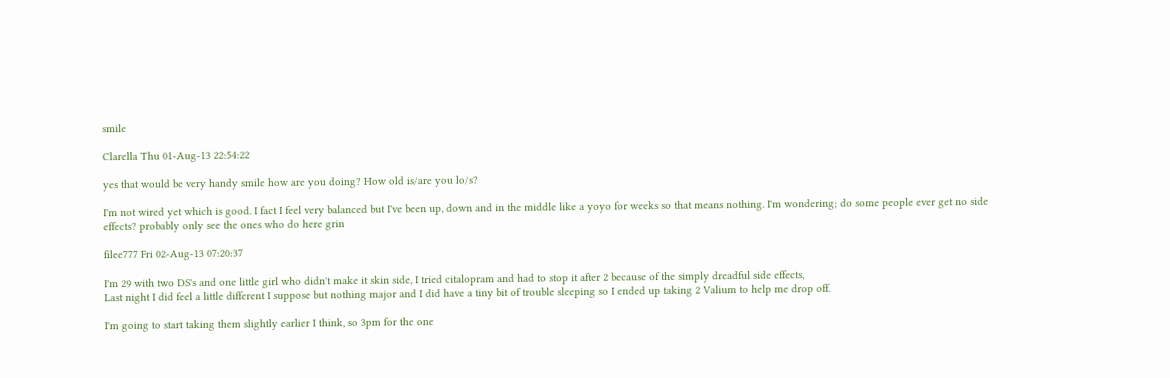smile

Clarella Thu 01-Aug-13 22:54:22

yes that would be very handy smile how are you doing? How old is/are you lo/s?

I'm not wired yet which is good. I fact I feel very balanced but I've been up, down and in the middle like a yoyo for weeks so that means nothing. I'm wondering; do some people ever get no side effects? probably only see the ones who do here grin

filee777 Fri 02-Aug-13 07:20:37

I'm 29 with two DS's and one little girl who didn't make it skin side, I tried citalopram and had to stop it after 2 because of the simply dreadful side effects,
Last night I did feel a little different I suppose but nothing major and I did have a tiny bit of trouble sleeping so I ended up taking 2 Valium to help me drop off.

I'm going to start taking them slightly earlier I think, so 3pm for the one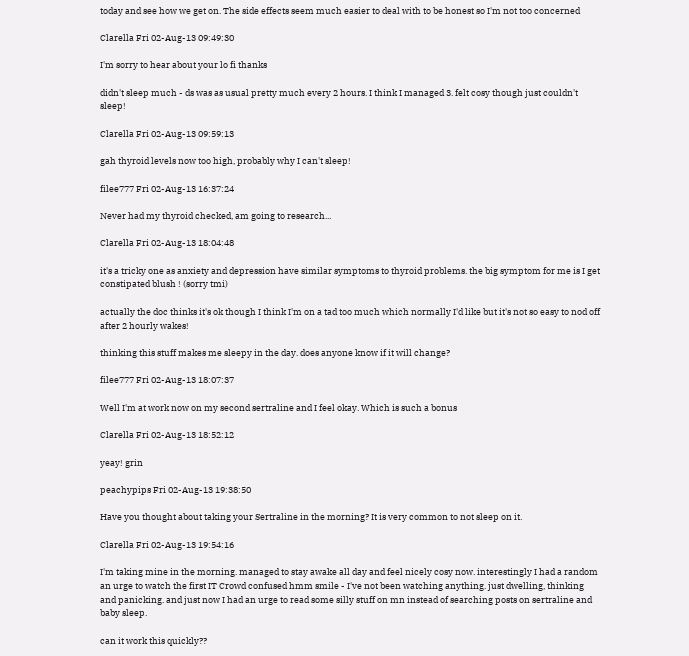today and see how we get on. The side effects seem much easier to deal with to be honest so I'm not too concerned

Clarella Fri 02-Aug-13 09:49:30

I'm sorry to hear about your lo fi thanks

didn't sleep much - ds was as usual pretty much every 2 hours. I think I managed 3. felt cosy though just couldn't sleep!

Clarella Fri 02-Aug-13 09:59:13

gah thyroid levels now too high, probably why I can't sleep!

filee777 Fri 02-Aug-13 16:37:24

Never had my thyroid checked, am going to research...

Clarella Fri 02-Aug-13 18:04:48

it's a tricky one as anxiety and depression have similar symptoms to thyroid problems. the big symptom for me is I get constipated blush ! (sorry tmi)

actually the doc thinks it's ok though I think I'm on a tad too much which normally I'd like but it's not so easy to nod off after 2 hourly wakes!

thinking this stuff makes me sleepy in the day. does anyone know if it will change?

filee777 Fri 02-Aug-13 18:07:37

Well I'm at work now on my second sertraline and I feel okay. Which is such a bonus

Clarella Fri 02-Aug-13 18:52:12

yeay! grin

peachypips Fri 02-Aug-13 19:38:50

Have you thought about taking your Sertraline in the morning? It is very common to not sleep on it.

Clarella Fri 02-Aug-13 19:54:16

I'm taking mine in the morning. managed to stay awake all day and feel nicely cosy now. interestingly I had a random an urge to watch the first IT Crowd confused hmm smile - I've not been watching anything. just dwelling, thinking and panicking. and just now I had an urge to read some silly stuff on mn instead of searching posts on sertraline and baby sleep.

can it work this quickly??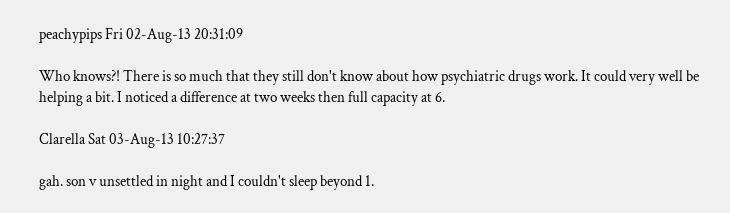peachypips Fri 02-Aug-13 20:31:09

Who knows?! There is so much that they still don't know about how psychiatric drugs work. It could very well be helping a bit. I noticed a difference at two weeks then full capacity at 6.

Clarella Sat 03-Aug-13 10:27:37

gah. son v unsettled in night and I couldn't sleep beyond 1.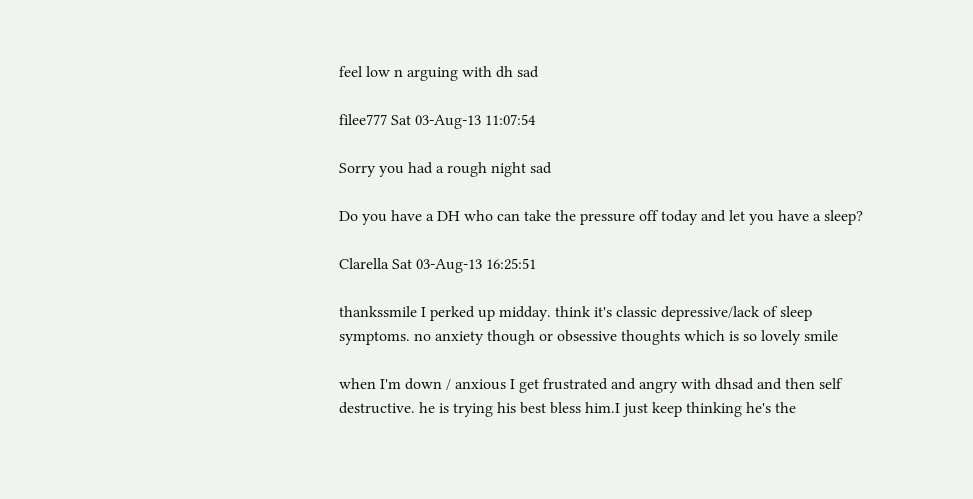feel low n arguing with dh sad

filee777 Sat 03-Aug-13 11:07:54

Sorry you had a rough night sad

Do you have a DH who can take the pressure off today and let you have a sleep?

Clarella Sat 03-Aug-13 16:25:51

thankssmile I perked up midday. think it's classic depressive/lack of sleep symptoms. no anxiety though or obsessive thoughts which is so lovely smile

when I'm down / anxious I get frustrated and angry with dhsad and then self destructive. he is trying his best bless him.I just keep thinking he's the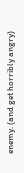enemy. (and get horribly angry)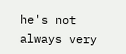he's not always very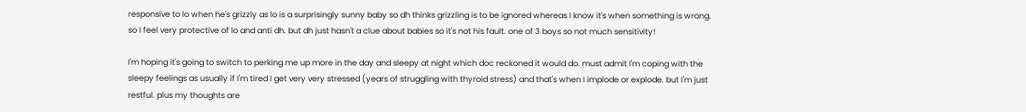responsive to lo when he's grizzly as lo is a surprisingly sunny baby so dh thinks grizzling is to be ignored whereas I know it's when something is wrong. so I feel very protective of lo and anti dh. but dh just hasn't a clue about babies so it's not his fault. one of 3 boys so not much sensitivity!

I'm hoping it's going to switch to perking me up more in the day and sleepy at night which doc reckoned it would do. must admit I'm coping with the sleepy feelings as usually if I'm tired I get very very stressed (years of struggling with thyroid stress) and that's when I implode or explode. but I'm just restful. plus my thoughts are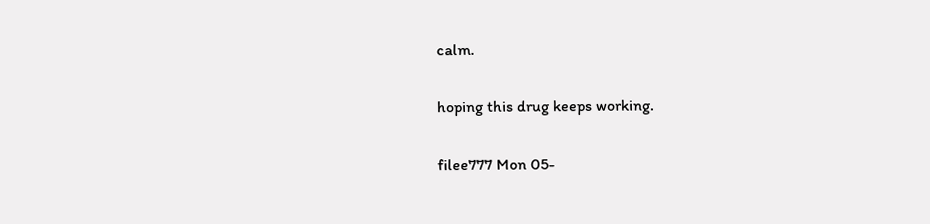calm.

hoping this drug keeps working.

filee777 Mon 05-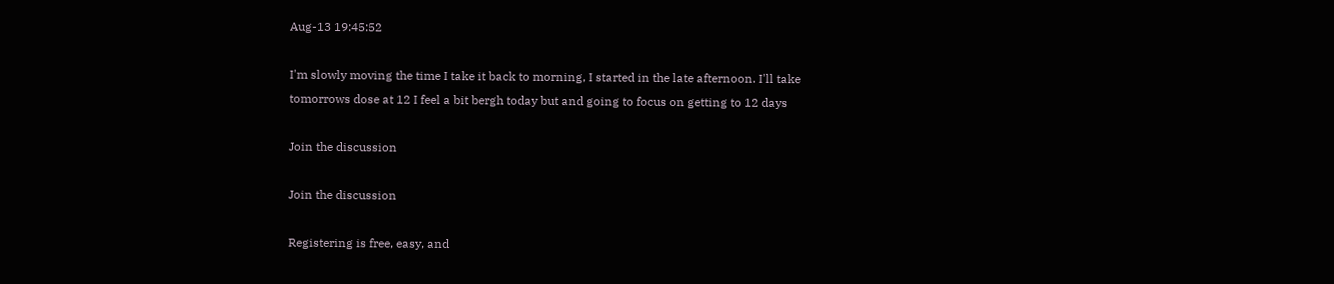Aug-13 19:45:52

I'm slowly moving the time I take it back to morning, I started in the late afternoon. I'll take tomorrows dose at 12 I feel a bit bergh today but and going to focus on getting to 12 days

Join the discussion

Join the discussion

Registering is free, easy, and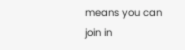means you can join in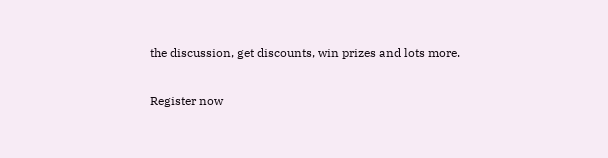the discussion, get discounts, win prizes and lots more.

Register now